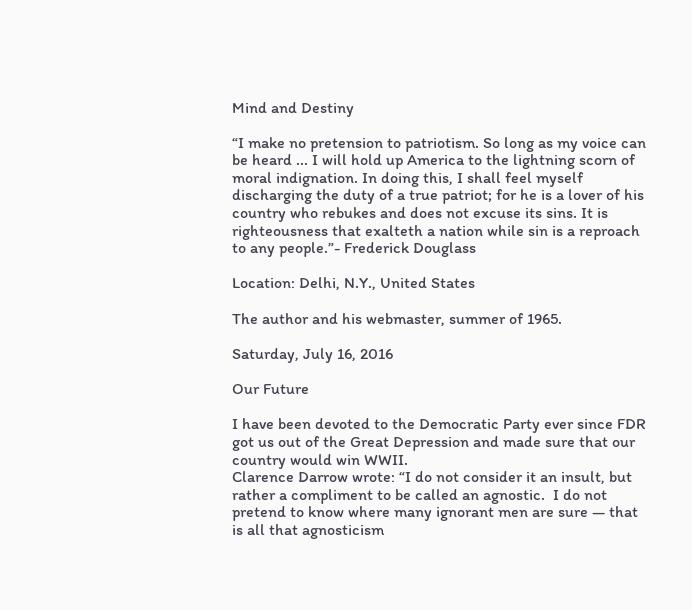Mind and Destiny

“I make no pretension to patriotism. So long as my voice can be heard ... I will hold up America to the lightning scorn of moral indignation. In doing this, I shall feel myself discharging the duty of a true patriot; for he is a lover of his country who rebukes and does not excuse its sins. It is righteousness that exalteth a nation while sin is a reproach to any people.”- Frederick Douglass

Location: Delhi, N.Y., United States

The author and his webmaster, summer of 1965.

Saturday, July 16, 2016

Our Future

I have been devoted to the Democratic Party ever since FDR got us out of the Great Depression and made sure that our country would win WWII.
Clarence Darrow wrote: “I do not consider it an insult, but rather a compliment to be called an agnostic.  I do not pretend to know where many ignorant men are sure — that is all that agnosticism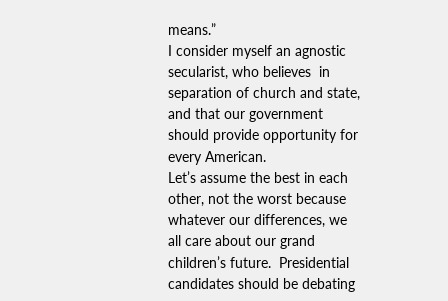means.”
I consider myself an agnostic secularist, who believes  in separation of church and state, and that our government should provide opportunity for every American.
Let’s assume the best in each other, not the worst because whatever our differences, we all care about our grand children’s future.  Presidential candidates should be debating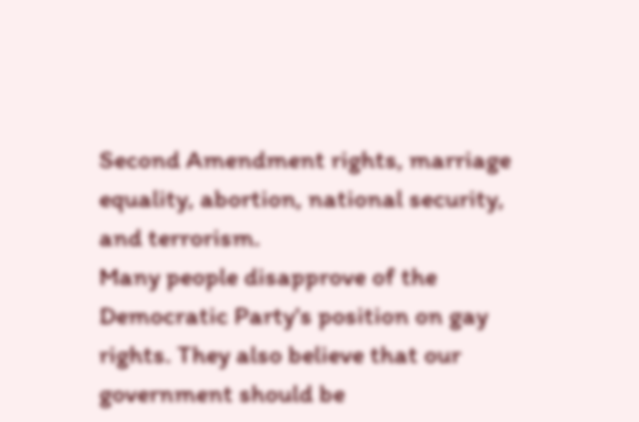Second Amendment rights, marriage equality, abortion, national security, and terrorism.
Many people disapprove of the Democratic Party’s position on gay rights. They also believe that our government should be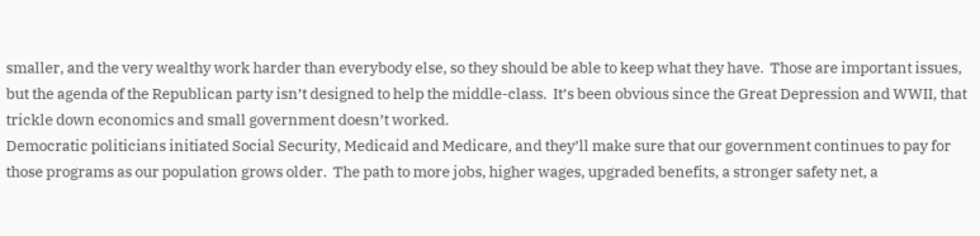smaller, and the very wealthy work harder than everybody else, so they should be able to keep what they have.  Those are important issues, but the agenda of the Republican party isn’t designed to help the middle-class.  It’s been obvious since the Great Depression and WWII, that trickle down economics and small government doesn’t worked.
Democratic politicians initiated Social Security, Medicaid and Medicare, and they’ll make sure that our government continues to pay for those programs as our population grows older.  The path to more jobs, higher wages, upgraded benefits, a stronger safety net, a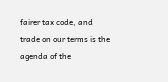fairer tax code, and trade on our terms is the agenda of the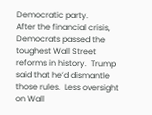Democratic party.
After the financial crisis, Democrats passed the toughest Wall Street reforms in history.  Trump said that he’d dismantle those rules.  Less oversight on Wall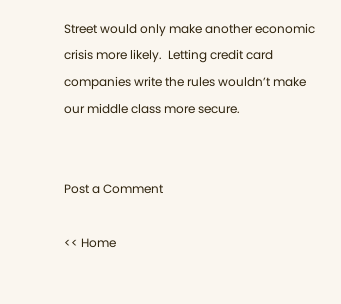Street would only make another economic crisis more likely.  Letting credit card companies write the rules wouldn’t make our middle class more secure.


Post a Comment

<< Home